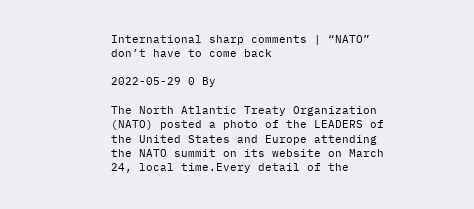International sharp comments | “NATO” don’t have to come back

2022-05-29 0 By

The North Atlantic Treaty Organization (NATO) posted a photo of the LEADERS of the United States and Europe attending the NATO summit on its website on March 24, local time.Every detail of the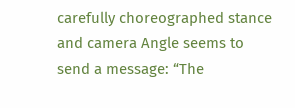carefully choreographed stance and camera Angle seems to send a message: “The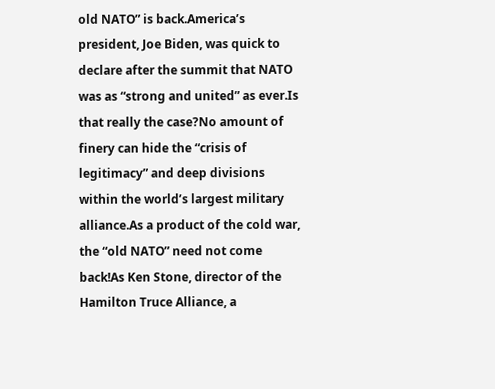old NATO” is back.America’s president, Joe Biden, was quick to declare after the summit that NATO was as “strong and united” as ever.Is that really the case?No amount of finery can hide the “crisis of legitimacy” and deep divisions within the world’s largest military alliance.As a product of the cold war, the “old NATO” need not come back!As Ken Stone, director of the Hamilton Truce Alliance, a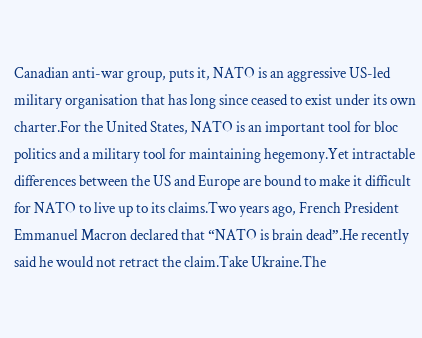Canadian anti-war group, puts it, NATO is an aggressive US-led military organisation that has long since ceased to exist under its own charter.For the United States, NATO is an important tool for bloc politics and a military tool for maintaining hegemony.Yet intractable differences between the US and Europe are bound to make it difficult for NATO to live up to its claims.Two years ago, French President Emmanuel Macron declared that “NATO is brain dead”.He recently said he would not retract the claim.Take Ukraine.The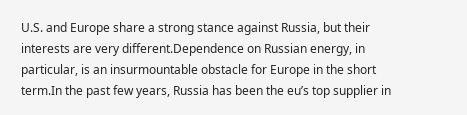U.S. and Europe share a strong stance against Russia, but their interests are very different.Dependence on Russian energy, in particular, is an insurmountable obstacle for Europe in the short term.In the past few years, Russia has been the eu’s top supplier in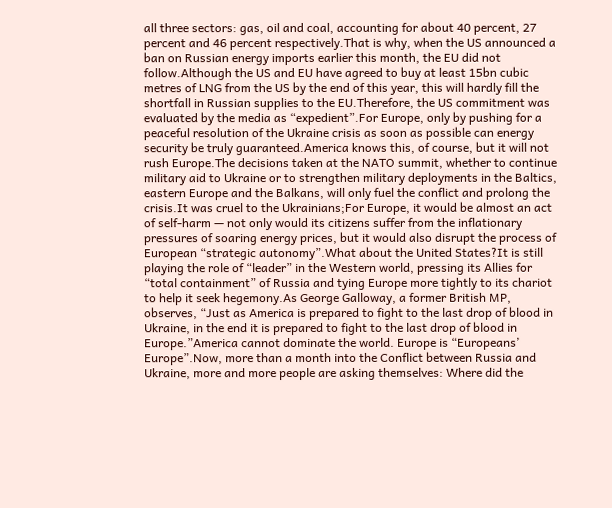all three sectors: gas, oil and coal, accounting for about 40 percent, 27 percent and 46 percent respectively.That is why, when the US announced a ban on Russian energy imports earlier this month, the EU did not follow.Although the US and EU have agreed to buy at least 15bn cubic metres of LNG from the US by the end of this year, this will hardly fill the shortfall in Russian supplies to the EU.Therefore, the US commitment was evaluated by the media as “expedient”.For Europe, only by pushing for a peaceful resolution of the Ukraine crisis as soon as possible can energy security be truly guaranteed.America knows this, of course, but it will not rush Europe.The decisions taken at the NATO summit, whether to continue military aid to Ukraine or to strengthen military deployments in the Baltics, eastern Europe and the Balkans, will only fuel the conflict and prolong the crisis.It was cruel to the Ukrainians;For Europe, it would be almost an act of self-harm — not only would its citizens suffer from the inflationary pressures of soaring energy prices, but it would also disrupt the process of European “strategic autonomy”.What about the United States?It is still playing the role of “leader” in the Western world, pressing its Allies for “total containment” of Russia and tying Europe more tightly to its chariot to help it seek hegemony.As George Galloway, a former British MP, observes, “Just as America is prepared to fight to the last drop of blood in Ukraine, in the end it is prepared to fight to the last drop of blood in Europe.”America cannot dominate the world. Europe is “Europeans’ Europe”.Now, more than a month into the Conflict between Russia and Ukraine, more and more people are asking themselves: Where did the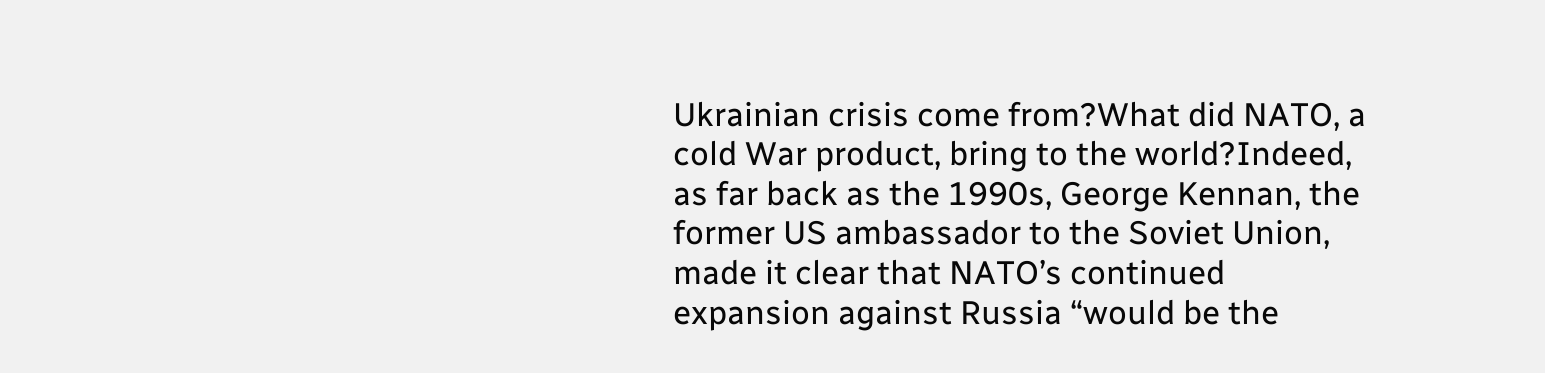Ukrainian crisis come from?What did NATO, a cold War product, bring to the world?Indeed, as far back as the 1990s, George Kennan, the former US ambassador to the Soviet Union, made it clear that NATO’s continued expansion against Russia “would be the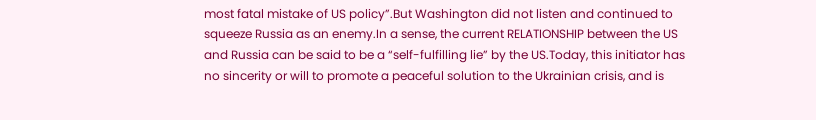most fatal mistake of US policy”.But Washington did not listen and continued to squeeze Russia as an enemy.In a sense, the current RELATIONSHIP between the US and Russia can be said to be a “self-fulfilling lie” by the US.Today, this initiator has no sincerity or will to promote a peaceful solution to the Ukrainian crisis, and is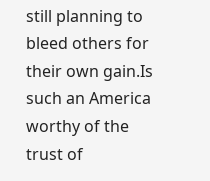still planning to bleed others for their own gain.Is such an America worthy of the trust of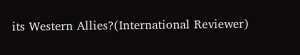its Western Allies?(International Reviewer)